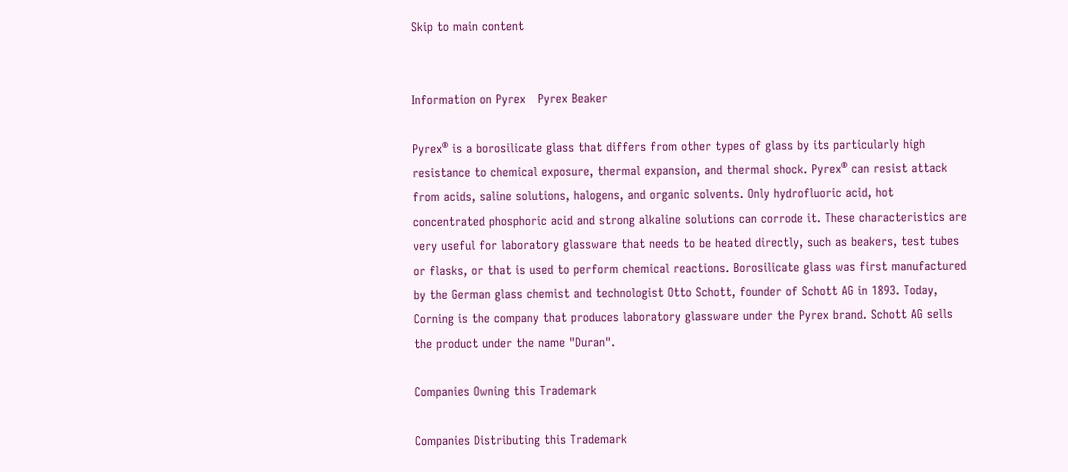Skip to main content


Information on Pyrex   Pyrex Beaker

Pyrex® is a borosilicate glass that differs from other types of glass by its particularly high resistance to chemical exposure, thermal expansion, and thermal shock. Pyrex® can resist attack from acids, saline solutions, halogens, and organic solvents. Only hydrofluoric acid, hot concentrated phosphoric acid and strong alkaline solutions can corrode it. These characteristics are very useful for laboratory glassware that needs to be heated directly, such as beakers, test tubes or flasks, or that is used to perform chemical reactions. Borosilicate glass was first manufactured by the German glass chemist and technologist Otto Schott, founder of Schott AG in 1893. Today, Corning is the company that produces laboratory glassware under the Pyrex brand. Schott AG sells the product under the name "Duran".

Companies Owning this Trademark

Companies Distributing this Trademark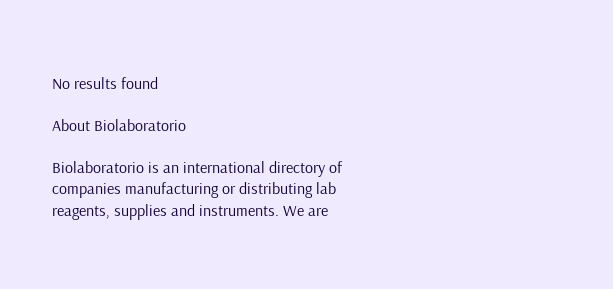No results found

About Biolaboratorio

Biolaboratorio is an international directory of companies manufacturing or distributing lab reagents, supplies and instruments. We are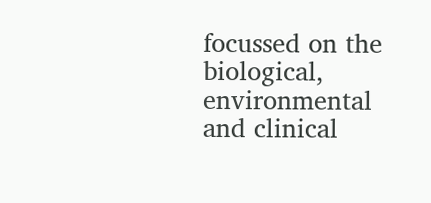focussed on the biological, environmental and clinical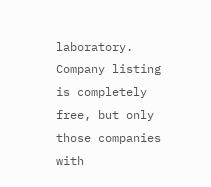laboratory. Company listing is completely free, but only those companies with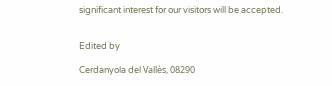significant interest for our visitors will be accepted.


Edited by

Cerdanyola del Vallès, 08290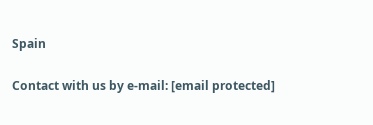Spain

Contact with us by e-mail: [email protected]